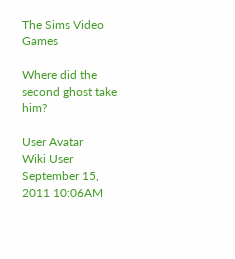The Sims Video Games

Where did the second ghost take him?

User Avatar
Wiki User
September 15, 2011 10:06AM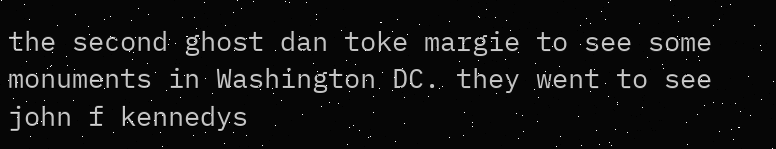the second ghost dan toke margie to see some monuments in Washington DC. they went to see john f kennedys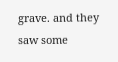grave. and they saw some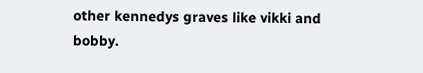other kennedys graves like vikki and bobby.